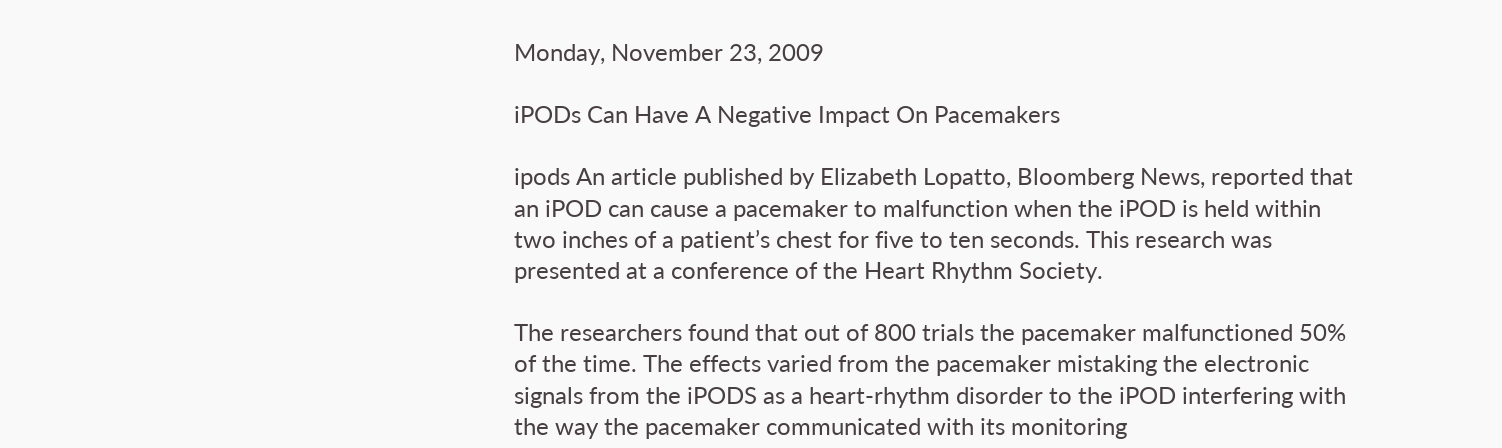Monday, November 23, 2009

iPODs Can Have A Negative Impact On Pacemakers

ipods An article published by Elizabeth Lopatto, Bloomberg News, reported that an iPOD can cause a pacemaker to malfunction when the iPOD is held within two inches of a patient’s chest for five to ten seconds. This research was presented at a conference of the Heart Rhythm Society.

The researchers found that out of 800 trials the pacemaker malfunctioned 50% of the time. The effects varied from the pacemaker mistaking the electronic signals from the iPODS as a heart-rhythm disorder to the iPOD interfering with the way the pacemaker communicated with its monitoring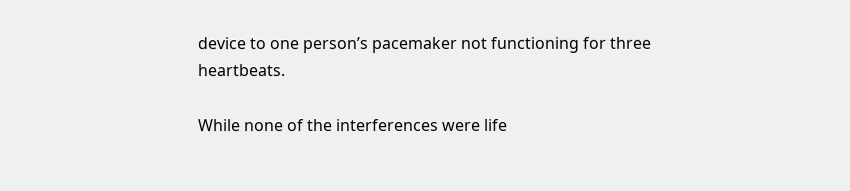device to one person’s pacemaker not functioning for three heartbeats.

While none of the interferences were life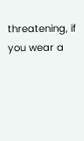threatening, if you wear a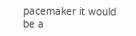pacemaker it would be a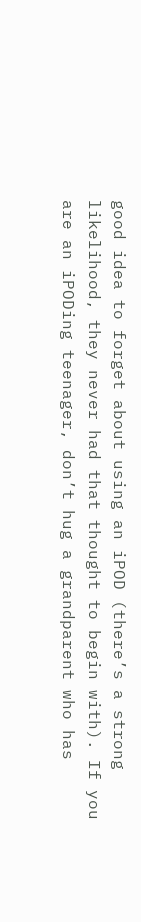good idea to forget about using an iPOD (there’s a strong likelihood, they never had that thought to begin with). If you are an iPODing teenager, don’t hug a grandparent who has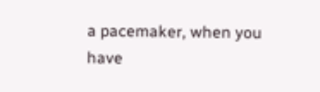a pacemaker, when you have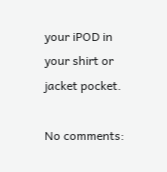your iPOD in your shirt or jacket pocket.

No comments: